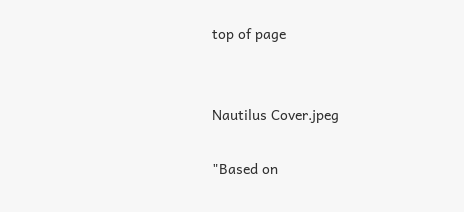top of page


Nautilus Cover.jpeg

"Based on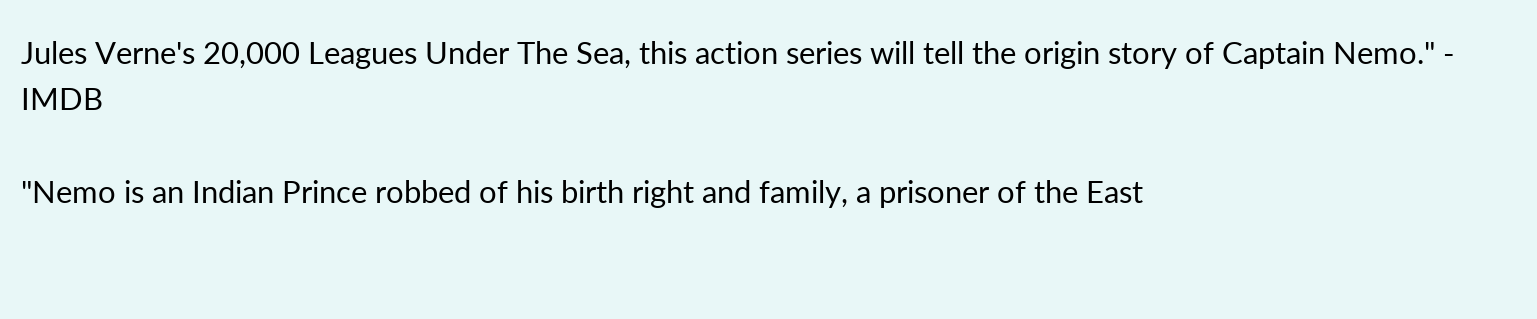Jules Verne's 20,000 Leagues Under The Sea, this action series will tell the origin story of Captain Nemo." - IMDB

"Nemo is an Indian Prince robbed of his birth right and family, a prisoner of the East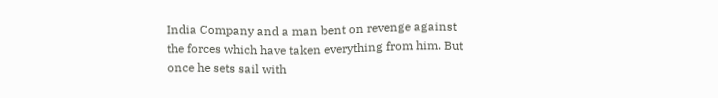India Company and a man bent on revenge against the forces which have taken everything from him. But once he sets sail with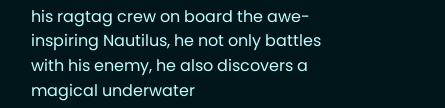his ragtag crew on board the awe-inspiring Nautilus, he not only battles with his enemy, he also discovers a magical underwater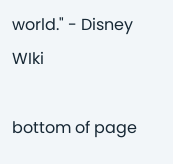world." - Disney WIki

bottom of page